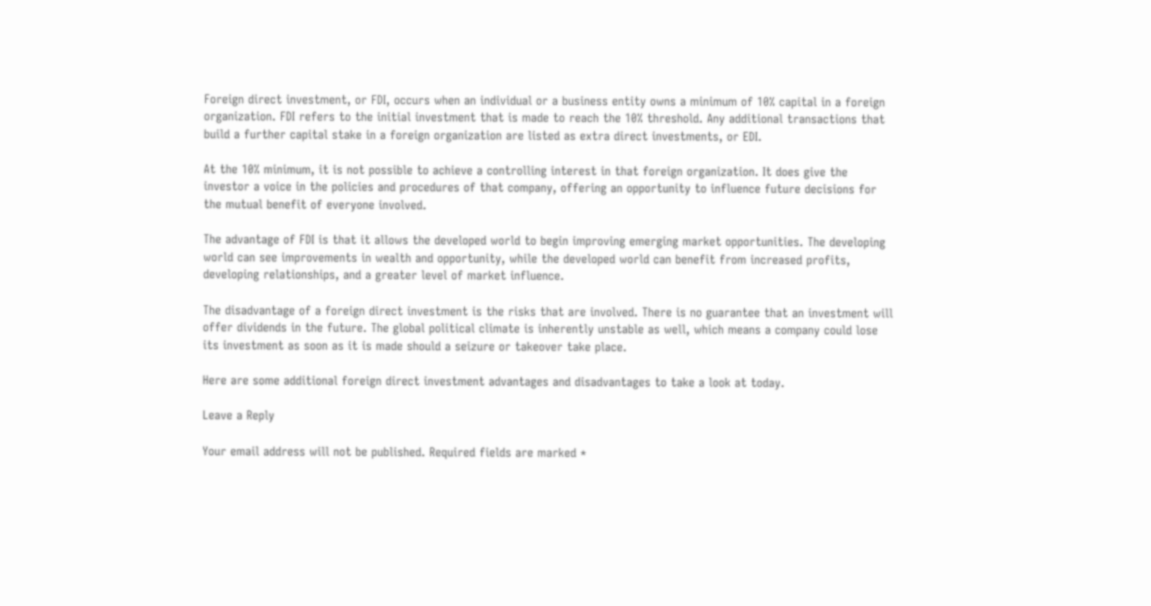Foreign direct investment, or FDI, occurs when an individual or a business entity owns a minimum of 10% capital in a foreign organization. FDI refers to the initial investment that is made to reach the 10% threshold. Any additional transactions that build a further capital stake in a foreign organization are listed as extra direct investments, or EDI.

At the 10% minimum, it is not possible to achieve a controlling interest in that foreign organization. It does give the investor a voice in the policies and procedures of that company, offering an opportunity to influence future decisions for the mutual benefit of everyone involved.

The advantage of FDI is that it allows the developed world to begin improving emerging market opportunities. The developing world can see improvements in wealth and opportunity, while the developed world can benefit from increased profits, developing relationships, and a greater level of market influence.

The disadvantage of a foreign direct investment is the risks that are involved. There is no guarantee that an investment will offer dividends in the future. The global political climate is inherently unstable as well, which means a company could lose its investment as soon as it is made should a seizure or takeover take place.

Here are some additional foreign direct investment advantages and disadvantages to take a look at today.

Leave a Reply

Your email address will not be published. Required fields are marked *